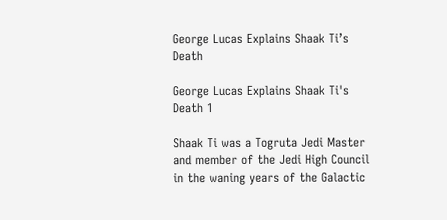George Lucas Explains Shaak Ti’s Death

George Lucas Explains Shaak Ti's Death 1

Shaak Ti was a Togruta Jedi Master and member of the Jedi High Council in the waning years of the Galactic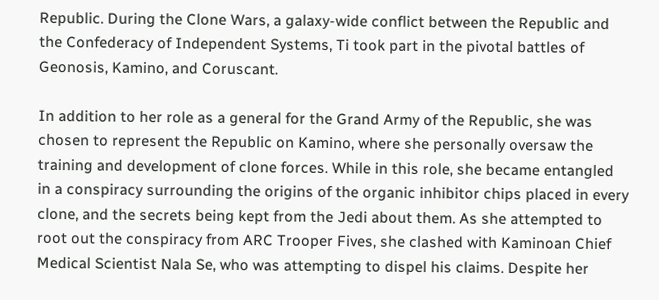Republic. During the Clone Wars, a galaxy-wide conflict between the Republic and the Confederacy of Independent Systems, Ti took part in the pivotal battles of Geonosis, Kamino, and Coruscant.

In addition to her role as a general for the Grand Army of the Republic, she was chosen to represent the Republic on Kamino, where she personally oversaw the training and development of clone forces. While in this role, she became entangled in a conspiracy surrounding the origins of the organic inhibitor chips placed in every clone, and the secrets being kept from the Jedi about them. As she attempted to root out the conspiracy from ARC Trooper Fives, she clashed with Kaminoan Chief Medical Scientist Nala Se, who was attempting to dispel his claims. Despite her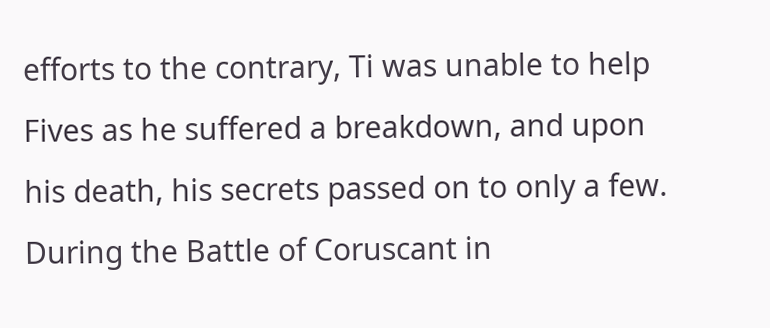efforts to the contrary, Ti was unable to help Fives as he suffered a breakdown, and upon his death, his secrets passed on to only a few. During the Battle of Coruscant in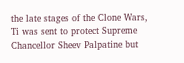the late stages of the Clone Wars, Ti was sent to protect Supreme Chancellor Sheev Palpatine but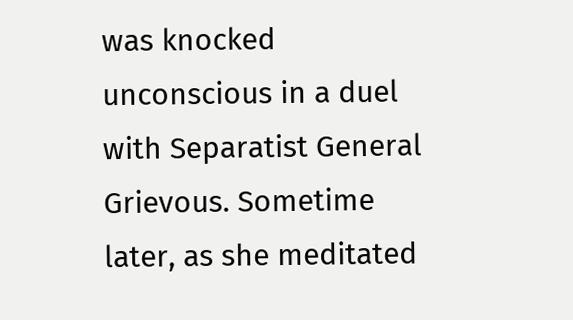was knocked unconscious in a duel with Separatist General Grievous. Sometime later, as she meditated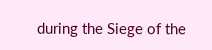during the Siege of the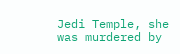Jedi Temple, she was murdered by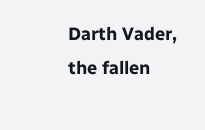Darth Vader, the fallen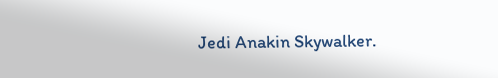Jedi Anakin Skywalker.